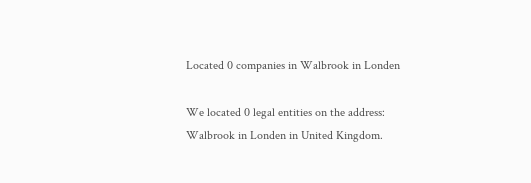Located 0 companies in Walbrook in Londen

We located 0 legal entities on the address: Walbrook in Londen in United Kingdom.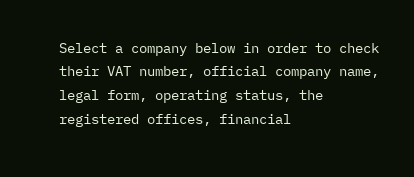Select a company below in order to check their VAT number, official company name, legal form, operating status, the registered offices, financial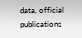data, official publications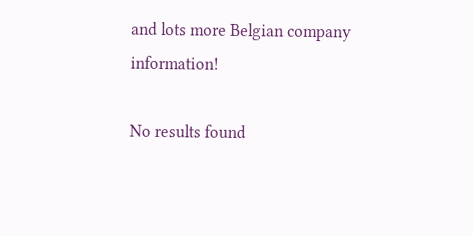and lots more Belgian company information!

No results found